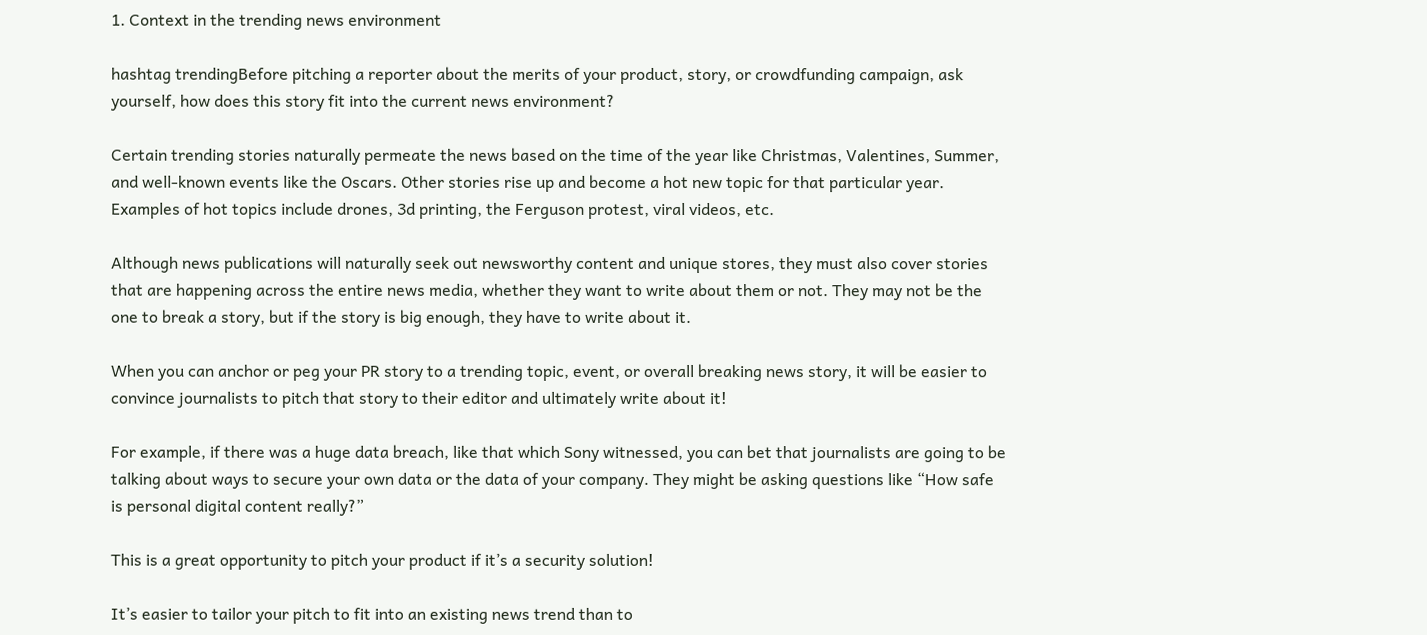1. Context in the trending news environment

hashtag trendingBefore pitching a reporter about the merits of your product, story, or crowdfunding campaign, ask yourself, how does this story fit into the current news environment?

Certain trending stories naturally permeate the news based on the time of the year like Christmas, Valentines, Summer, and well-known events like the Oscars. Other stories rise up and become a hot new topic for that particular year. Examples of hot topics include drones, 3d printing, the Ferguson protest, viral videos, etc.

Although news publications will naturally seek out newsworthy content and unique stores, they must also cover stories that are happening across the entire news media, whether they want to write about them or not. They may not be the one to break a story, but if the story is big enough, they have to write about it.

When you can anchor or peg your PR story to a trending topic, event, or overall breaking news story, it will be easier to convince journalists to pitch that story to their editor and ultimately write about it!

For example, if there was a huge data breach, like that which Sony witnessed, you can bet that journalists are going to be talking about ways to secure your own data or the data of your company. They might be asking questions like “How safe is personal digital content really?”

This is a great opportunity to pitch your product if it’s a security solution!

It’s easier to tailor your pitch to fit into an existing news trend than to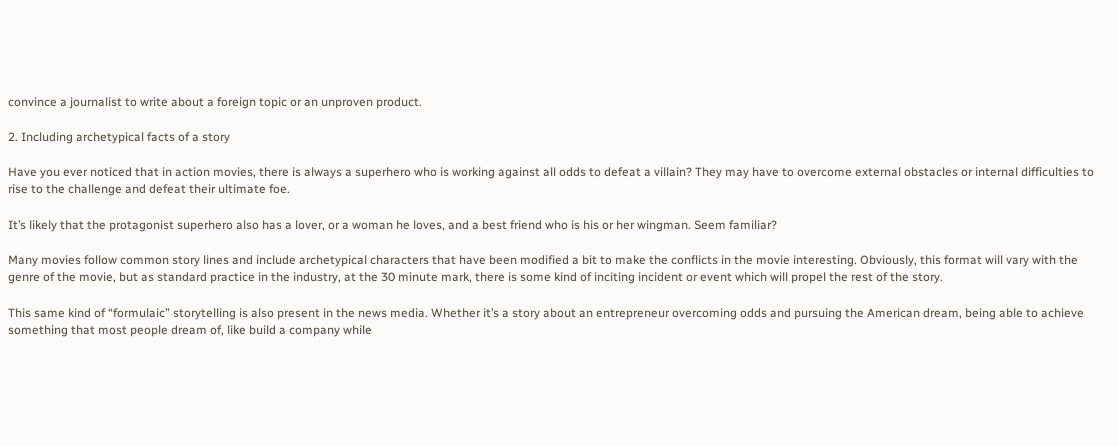convince a journalist to write about a foreign topic or an unproven product.

2. Including archetypical facts of a story

Have you ever noticed that in action movies, there is always a superhero who is working against all odds to defeat a villain? They may have to overcome external obstacles or internal difficulties to rise to the challenge and defeat their ultimate foe.

It’s likely that the protagonist superhero also has a lover, or a woman he loves, and a best friend who is his or her wingman. Seem familiar?

Many movies follow common story lines and include archetypical characters that have been modified a bit to make the conflicts in the movie interesting. Obviously, this format will vary with the genre of the movie, but as standard practice in the industry, at the 30 minute mark, there is some kind of inciting incident or event which will propel the rest of the story.

This same kind of “formulaic” storytelling is also present in the news media. Whether it’s a story about an entrepreneur overcoming odds and pursuing the American dream, being able to achieve something that most people dream of, like build a company while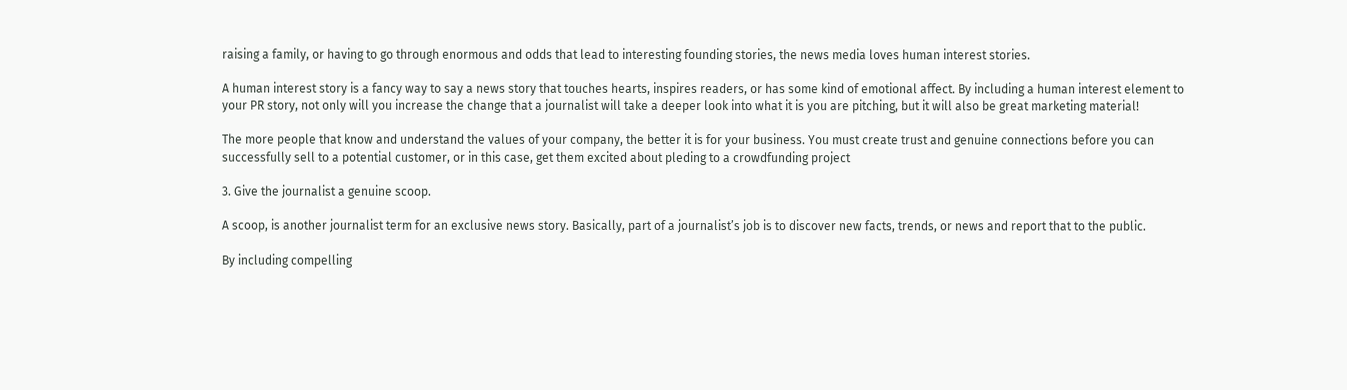raising a family, or having to go through enormous and odds that lead to interesting founding stories, the news media loves human interest stories.

A human interest story is a fancy way to say a news story that touches hearts, inspires readers, or has some kind of emotional affect. By including a human interest element to your PR story, not only will you increase the change that a journalist will take a deeper look into what it is you are pitching, but it will also be great marketing material!

The more people that know and understand the values of your company, the better it is for your business. You must create trust and genuine connections before you can successfully sell to a potential customer, or in this case, get them excited about pleding to a crowdfunding project

3. Give the journalist a genuine scoop.

A scoop, is another journalist term for an exclusive news story. Basically, part of a journalist’s job is to discover new facts, trends, or news and report that to the public.

By including compelling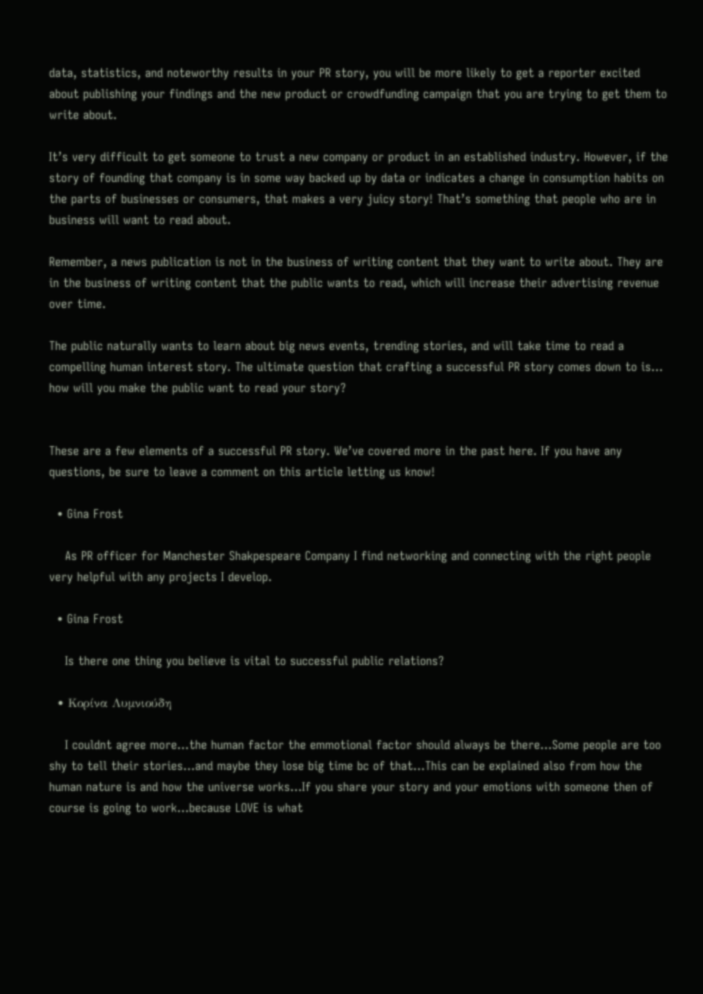data, statistics, and noteworthy results in your PR story, you will be more likely to get a reporter excited about publishing your findings and the new product or crowdfunding campaign that you are trying to get them to write about.

It’s very difficult to get someone to trust a new company or product in an established industry. However, if the story of founding that company is in some way backed up by data or indicates a change in consumption habits on the parts of businesses or consumers, that makes a very juicy story! That’s something that people who are in business will want to read about.

Remember, a news publication is not in the business of writing content that they want to write about. They are in the business of writing content that the public wants to read, which will increase their advertising revenue over time.

The public naturally wants to learn about big news events, trending stories, and will take time to read a compelling human interest story. The ultimate question that crafting a successful PR story comes down to is… how will you make the public want to read your story?


These are a few elements of a successful PR story. We’ve covered more in the past here. If you have any questions, be sure to leave a comment on this article letting us know!

  • Gina Frost

    As PR officer for Manchester Shakpespeare Company I find networking and connecting with the right people very helpful with any projects I develop.

  • Gina Frost

    Is there one thing you believe is vital to successful public relations?

  • Κορίνα Λυμνιούδη

    I couldnt agree more…the human factor the emmotional factor should always be there…Some people are too shy to tell their stories…and maybe they lose big time bc of that…This can be explained also from how the human nature is and how the universe works…If you share your story and your emotions with someone then of course is going to work…because LOVE is what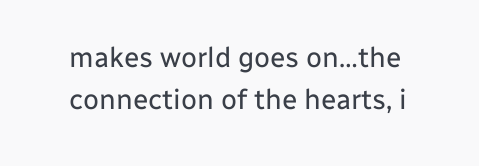makes world goes on…the connection of the hearts, i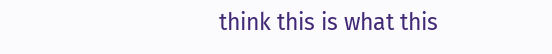think this is what this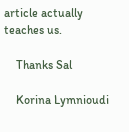article actually teaches us.

    Thanks Sal

    Korina Lymnioudi